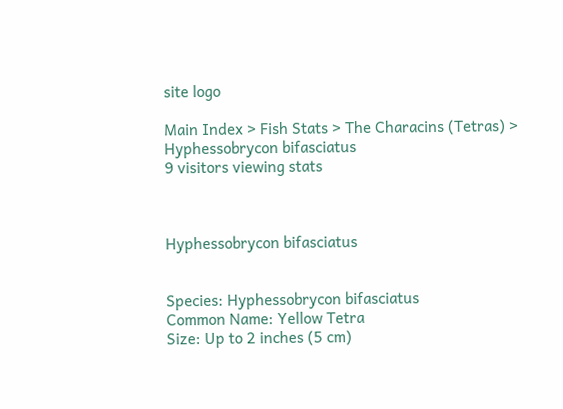site logo

Main Index > Fish Stats > The Characins (Tetras) > Hyphessobrycon bifasciatus
9 visitors viewing stats



Hyphessobrycon bifasciatus


Species: Hyphessobrycon bifasciatus
Common Name: Yellow Tetra
Size: Up to 2 inches (5 cm)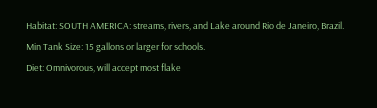Habitat: SOUTH AMERICA: streams, rivers, and Lake around Rio de Janeiro, Brazil.
Min Tank Size: 15 gallons or larger for schools.
Diet: Omnivorous, will accept most flake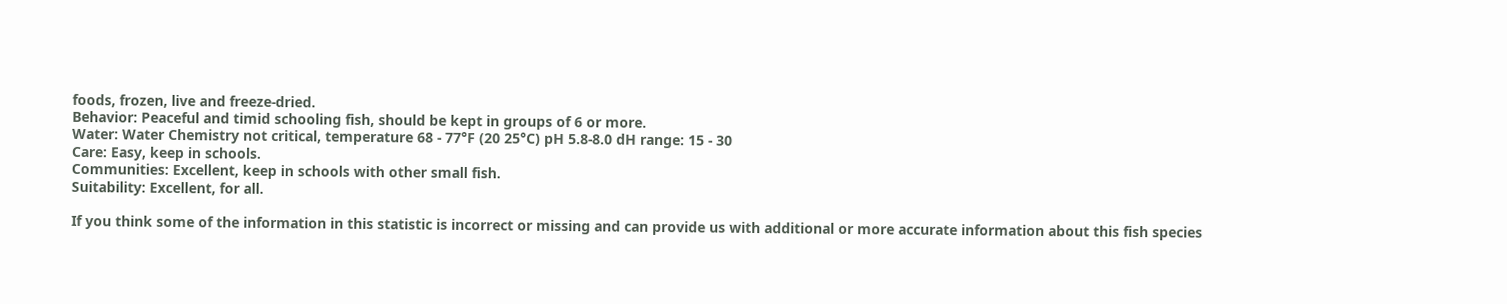foods, frozen, live and freeze-dried.
Behavior: Peaceful and timid schooling fish, should be kept in groups of 6 or more.
Water: Water Chemistry not critical, temperature 68 - 77°F (20 25°C) pH 5.8-8.0 dH range: 15 - 30
Care: Easy, keep in schools.
Communities: Excellent, keep in schools with other small fish.
Suitability: Excellent, for all.

If you think some of the information in this statistic is incorrect or missing and can provide us with additional or more accurate information about this fish species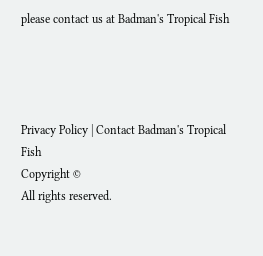please contact us at Badman's Tropical Fish




Privacy Policy | Contact Badman's Tropical Fish
Copyright ©
All rights reserved.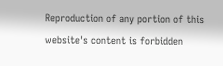Reproduction of any portion of this website's content is forbidden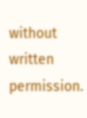without written permission.